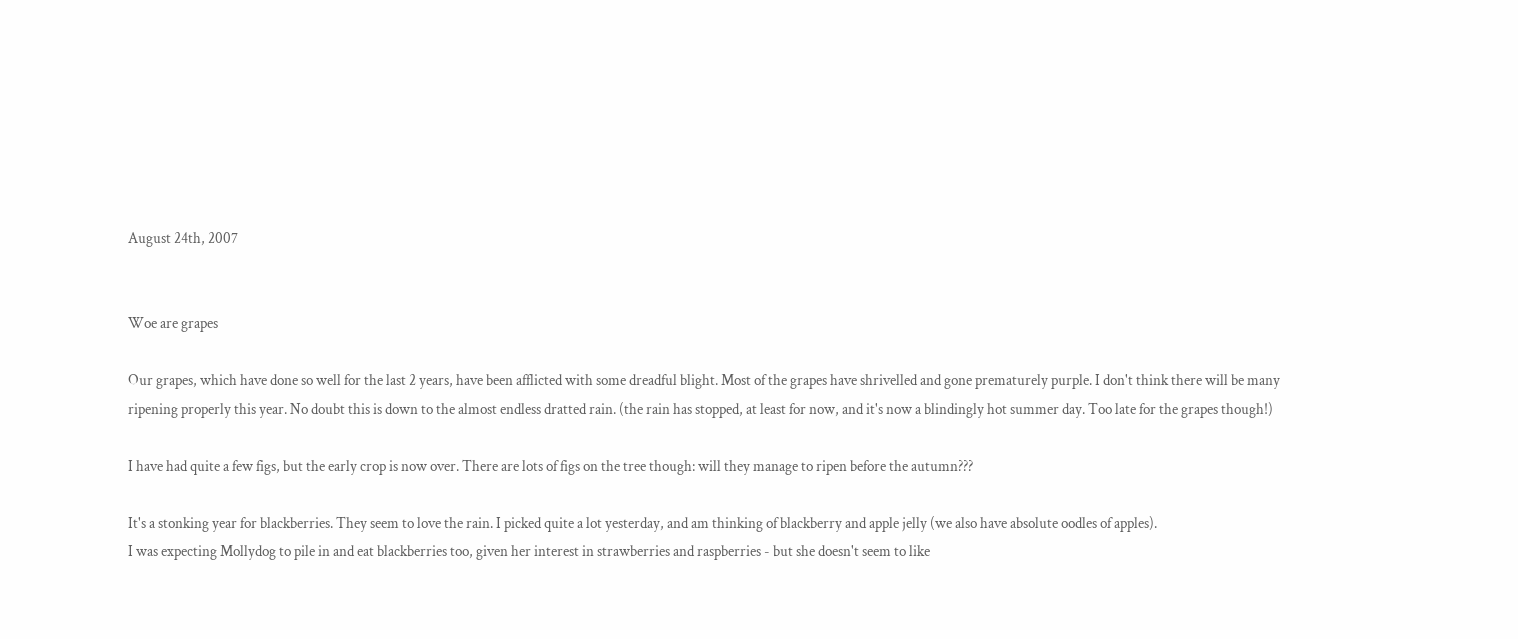August 24th, 2007


Woe are grapes

Our grapes, which have done so well for the last 2 years, have been afflicted with some dreadful blight. Most of the grapes have shrivelled and gone prematurely purple. I don't think there will be many ripening properly this year. No doubt this is down to the almost endless dratted rain. (the rain has stopped, at least for now, and it's now a blindingly hot summer day. Too late for the grapes though!)

I have had quite a few figs, but the early crop is now over. There are lots of figs on the tree though: will they manage to ripen before the autumn???

It's a stonking year for blackberries. They seem to love the rain. I picked quite a lot yesterday, and am thinking of blackberry and apple jelly (we also have absolute oodles of apples).
I was expecting Mollydog to pile in and eat blackberries too, given her interest in strawberries and raspberries - but she doesn't seem to like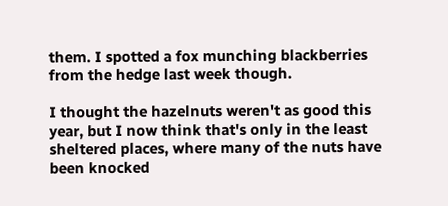them. I spotted a fox munching blackberries from the hedge last week though.

I thought the hazelnuts weren't as good this year, but I now think that's only in the least sheltered places, where many of the nuts have been knocked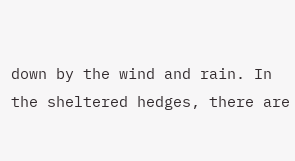down by the wind and rain. In the sheltered hedges, there are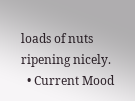loads of nuts ripening nicely.
  • Current Mood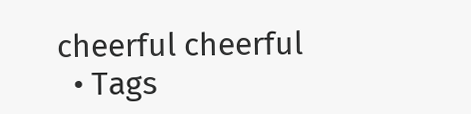cheerful cheerful
  • Tags